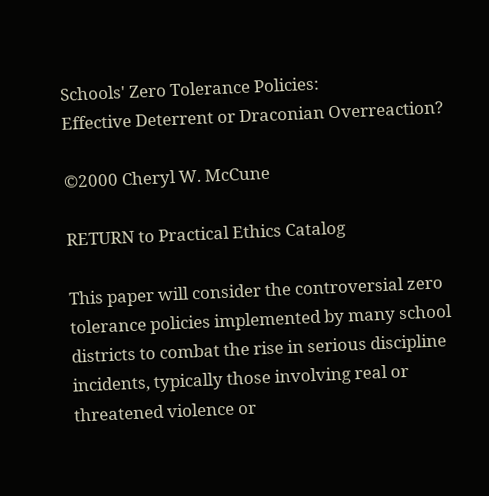Schools' Zero Tolerance Policies:
Effective Deterrent or Draconian Overreaction?

©2000 Cheryl W. McCune

RETURN to Practical Ethics Catalog

This paper will consider the controversial zero tolerance policies implemented by many school districts to combat the rise in serious discipline incidents, typically those involving real or threatened violence or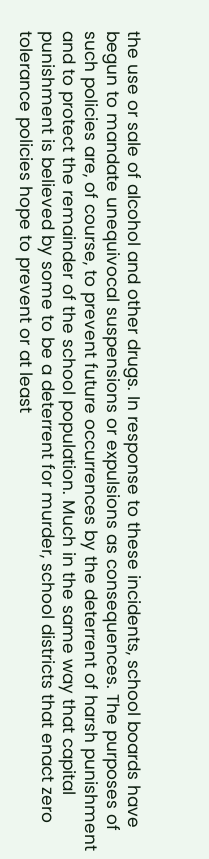the use or sale of alcohol and other drugs. In response to these incidents, school boards have begun to mandate unequivocal suspensions or expulsions as consequences. The purposes of such policies are, of course, to prevent future occurrences by the deterrent of harsh punishment and to protect the remainder of the school population. Much in the same way that capital punishment is believed by some to be a deterrent for murder, school districts that enact zero tolerance policies hope to prevent or at least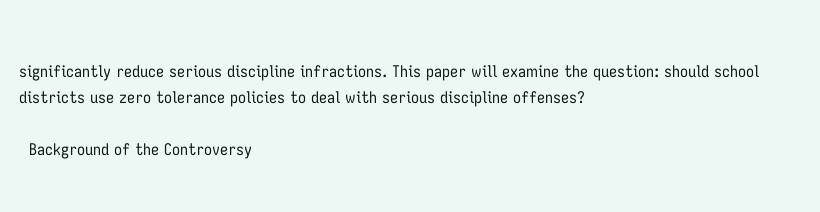significantly reduce serious discipline infractions. This paper will examine the question: should school districts use zero tolerance policies to deal with serious discipline offenses?

  Background of the Controversy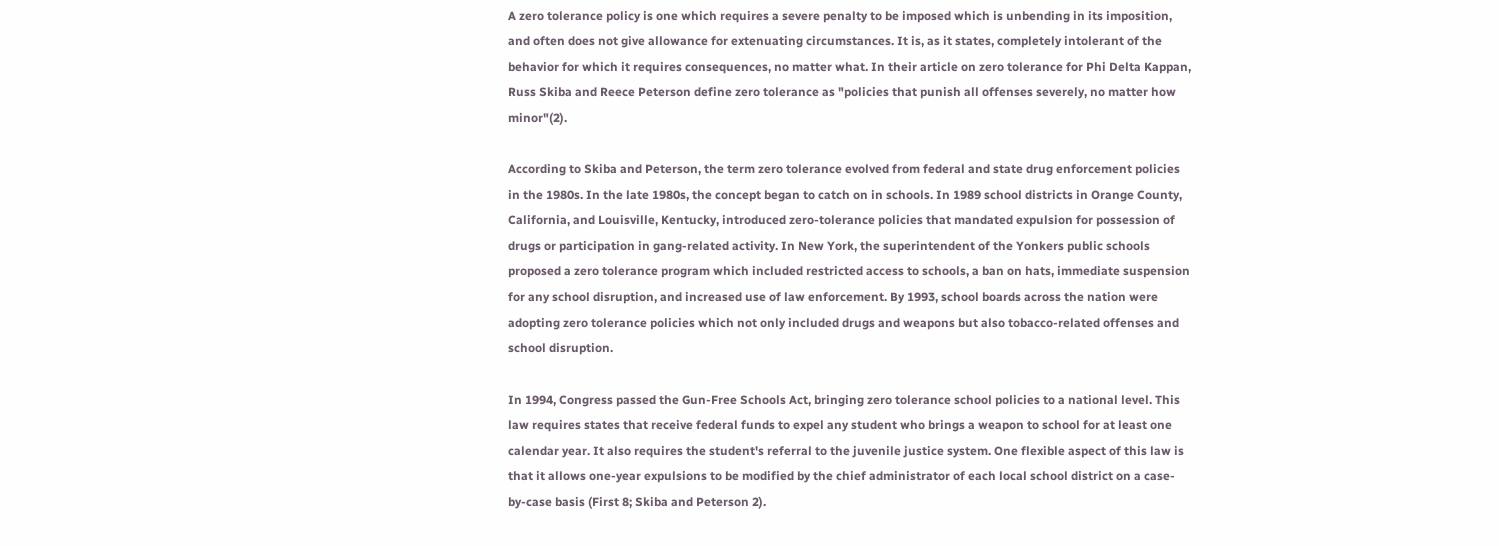A zero tolerance policy is one which requires a severe penalty to be imposed which is unbending in its imposition, and often does not give allowance for extenuating circumstances. It is, as it states, completely intolerant of the behavior for which it requires consequences, no matter what. In their article on zero tolerance for Phi Delta Kappan, Russ Skiba and Reece Peterson define zero tolerance as "policies that punish all offenses severely, no matter how minor"(2).

According to Skiba and Peterson, the term zero tolerance evolved from federal and state drug enforcement policies in the 1980s. In the late 1980s, the concept began to catch on in schools. In 1989 school districts in Orange County, California, and Louisville, Kentucky, introduced zero-tolerance policies that mandated expulsion for possession of drugs or participation in gang-related activity. In New York, the superintendent of the Yonkers public schools proposed a zero tolerance program which included restricted access to schools, a ban on hats, immediate suspension for any school disruption, and increased use of law enforcement. By 1993, school boards across the nation were adopting zero tolerance policies which not only included drugs and weapons but also tobacco-related offenses and school disruption.

In 1994, Congress passed the Gun-Free Schools Act, bringing zero tolerance school policies to a national level. This law requires states that receive federal funds to expel any student who brings a weapon to school for at least one calendar year. It also requires the student's referral to the juvenile justice system. One flexible aspect of this law is that it allows one-year expulsions to be modified by the chief administrator of each local school district on a case-by-case basis (First 8; Skiba and Peterson 2).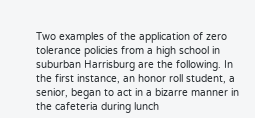Two examples of the application of zero tolerance policies from a high school in suburban Harrisburg are the following. In the first instance, an honor roll student, a senior, began to act in a bizarre manner in the cafeteria during lunch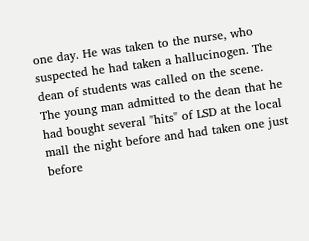one day. He was taken to the nurse, who suspected he had taken a hallucinogen. The dean of students was called on the scene. The young man admitted to the dean that he had bought several "hits" of LSD at the local mall the night before and had taken one just before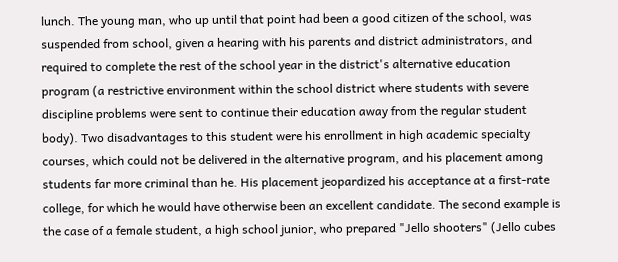lunch. The young man, who up until that point had been a good citizen of the school, was suspended from school, given a hearing with his parents and district administrators, and required to complete the rest of the school year in the district's alternative education program (a restrictive environment within the school district where students with severe discipline problems were sent to continue their education away from the regular student body). Two disadvantages to this student were his enrollment in high academic specialty courses, which could not be delivered in the alternative program, and his placement among students far more criminal than he. His placement jeopardized his acceptance at a first-rate college, for which he would have otherwise been an excellent candidate. The second example is the case of a female student, a high school junior, who prepared "Jello shooters" (Jello cubes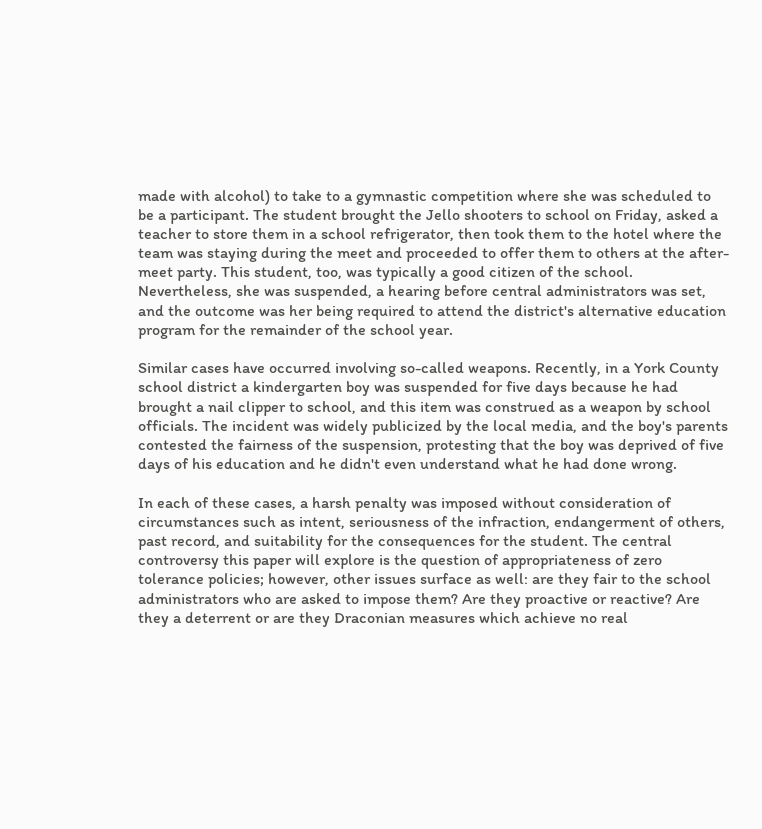made with alcohol) to take to a gymnastic competition where she was scheduled to be a participant. The student brought the Jello shooters to school on Friday, asked a teacher to store them in a school refrigerator, then took them to the hotel where the team was staying during the meet and proceeded to offer them to others at the after-meet party. This student, too, was typically a good citizen of the school. Nevertheless, she was suspended, a hearing before central administrators was set, and the outcome was her being required to attend the district's alternative education program for the remainder of the school year.

Similar cases have occurred involving so-called weapons. Recently, in a York County school district a kindergarten boy was suspended for five days because he had brought a nail clipper to school, and this item was construed as a weapon by school officials. The incident was widely publicized by the local media, and the boy's parents contested the fairness of the suspension, protesting that the boy was deprived of five days of his education and he didn't even understand what he had done wrong.

In each of these cases, a harsh penalty was imposed without consideration of circumstances such as intent, seriousness of the infraction, endangerment of others, past record, and suitability for the consequences for the student. The central controversy this paper will explore is the question of appropriateness of zero tolerance policies; however, other issues surface as well: are they fair to the school administrators who are asked to impose them? Are they proactive or reactive? Are they a deterrent or are they Draconian measures which achieve no real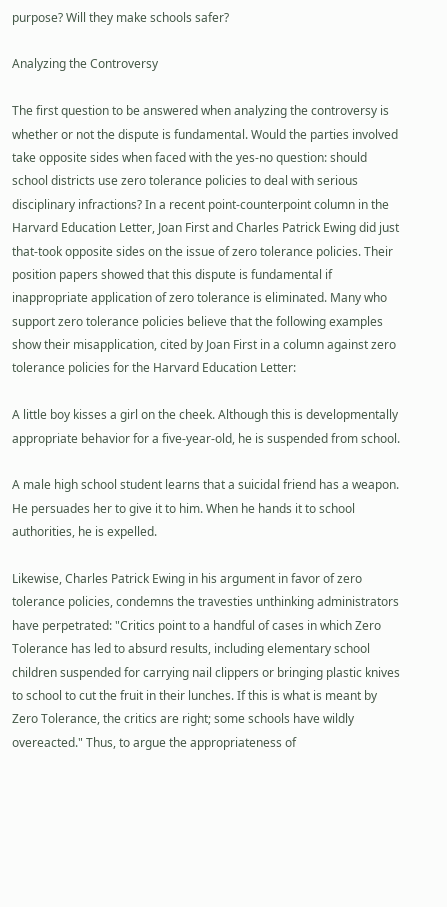purpose? Will they make schools safer?

Analyzing the Controversy

The first question to be answered when analyzing the controversy is whether or not the dispute is fundamental. Would the parties involved take opposite sides when faced with the yes-no question: should school districts use zero tolerance policies to deal with serious disciplinary infractions? In a recent point-counterpoint column in the Harvard Education Letter, Joan First and Charles Patrick Ewing did just that-took opposite sides on the issue of zero tolerance policies. Their position papers showed that this dispute is fundamental if inappropriate application of zero tolerance is eliminated. Many who support zero tolerance policies believe that the following examples show their misapplication, cited by Joan First in a column against zero tolerance policies for the Harvard Education Letter:

A little boy kisses a girl on the cheek. Although this is developmentally appropriate behavior for a five-year-old, he is suspended from school.

A male high school student learns that a suicidal friend has a weapon. He persuades her to give it to him. When he hands it to school authorities, he is expelled.

Likewise, Charles Patrick Ewing in his argument in favor of zero tolerance policies, condemns the travesties unthinking administrators have perpetrated: "Critics point to a handful of cases in which Zero Tolerance has led to absurd results, including elementary school children suspended for carrying nail clippers or bringing plastic knives to school to cut the fruit in their lunches. If this is what is meant by Zero Tolerance, the critics are right; some schools have wildly overeacted." Thus, to argue the appropriateness of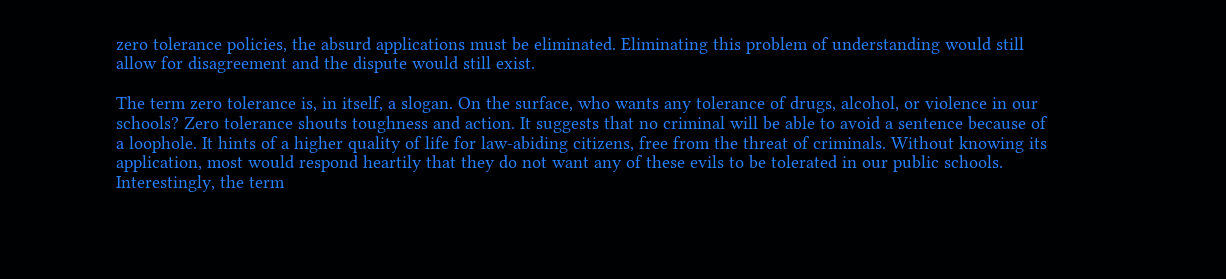zero tolerance policies, the absurd applications must be eliminated. Eliminating this problem of understanding would still allow for disagreement and the dispute would still exist.

The term zero tolerance is, in itself, a slogan. On the surface, who wants any tolerance of drugs, alcohol, or violence in our schools? Zero tolerance shouts toughness and action. It suggests that no criminal will be able to avoid a sentence because of a loophole. It hints of a higher quality of life for law-abiding citizens, free from the threat of criminals. Without knowing its application, most would respond heartily that they do not want any of these evils to be tolerated in our public schools. Interestingly, the term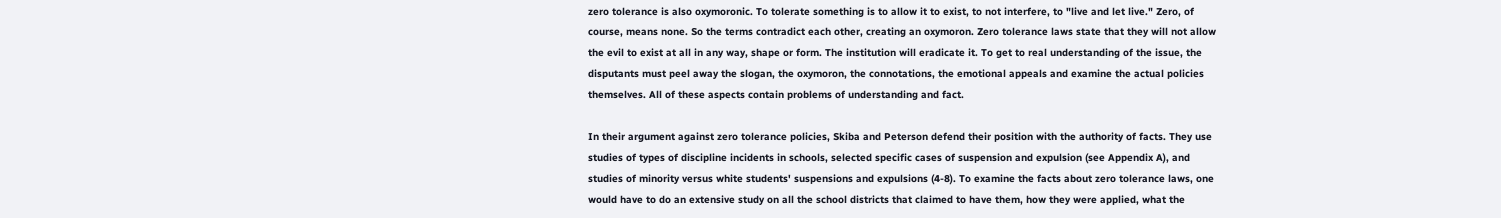zero tolerance is also oxymoronic. To tolerate something is to allow it to exist, to not interfere, to "live and let live." Zero, of course, means none. So the terms contradict each other, creating an oxymoron. Zero tolerance laws state that they will not allow the evil to exist at all in any way, shape or form. The institution will eradicate it. To get to real understanding of the issue, the disputants must peel away the slogan, the oxymoron, the connotations, the emotional appeals and examine the actual policies themselves. All of these aspects contain problems of understanding and fact.

In their argument against zero tolerance policies, Skiba and Peterson defend their position with the authority of facts. They use studies of types of discipline incidents in schools, selected specific cases of suspension and expulsion (see Appendix A), and studies of minority versus white students' suspensions and expulsions (4-8). To examine the facts about zero tolerance laws, one would have to do an extensive study on all the school districts that claimed to have them, how they were applied, what the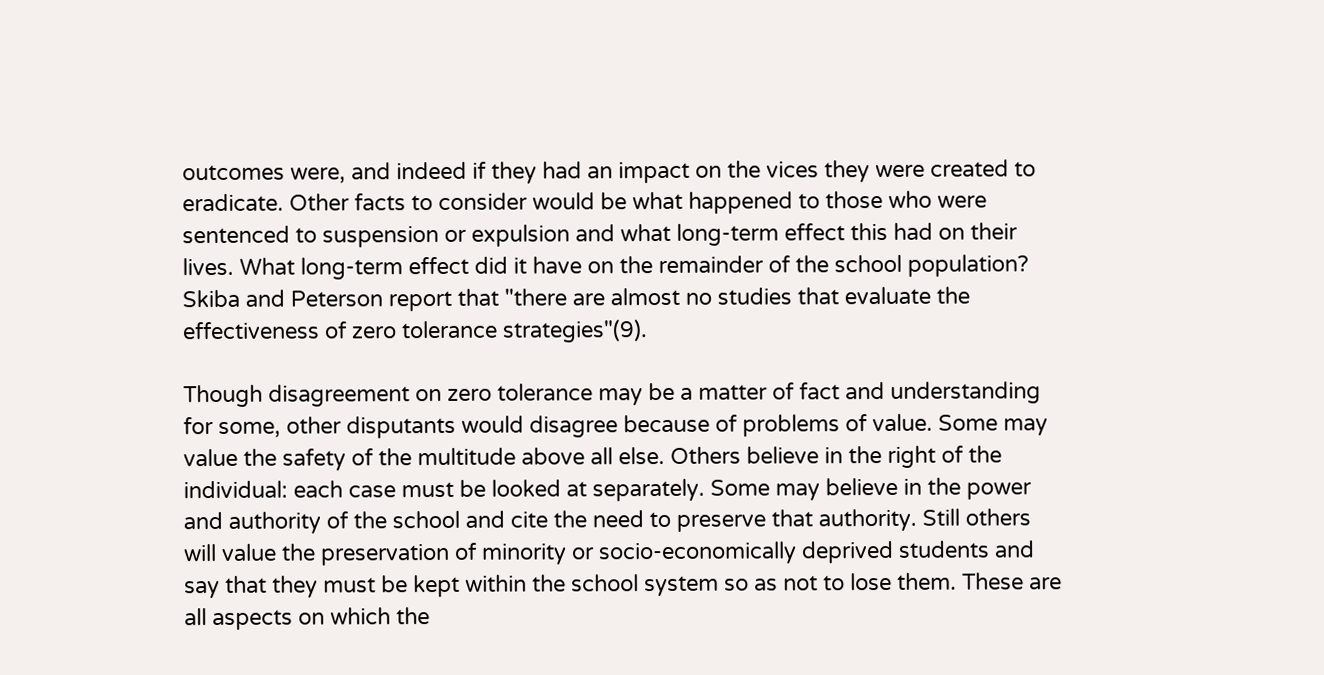outcomes were, and indeed if they had an impact on the vices they were created to eradicate. Other facts to consider would be what happened to those who were sentenced to suspension or expulsion and what long-term effect this had on their lives. What long-term effect did it have on the remainder of the school population? Skiba and Peterson report that "there are almost no studies that evaluate the effectiveness of zero tolerance strategies"(9).

Though disagreement on zero tolerance may be a matter of fact and understanding for some, other disputants would disagree because of problems of value. Some may value the safety of the multitude above all else. Others believe in the right of the individual: each case must be looked at separately. Some may believe in the power and authority of the school and cite the need to preserve that authority. Still others will value the preservation of minority or socio-economically deprived students and say that they must be kept within the school system so as not to lose them. These are all aspects on which the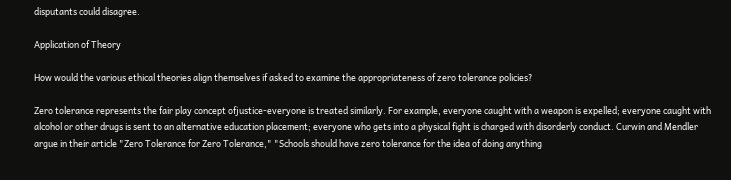disputants could disagree.

Application of Theory

How would the various ethical theories align themselves if asked to examine the appropriateness of zero tolerance policies?

Zero tolerance represents the fair play concept ofjustice-everyone is treated similarly. For example, everyone caught with a weapon is expelled; everyone caught with alcohol or other drugs is sent to an alternative education placement; everyone who gets into a physical fight is charged with disorderly conduct. Curwin and Mendler argue in their article "Zero Tolerance for Zero Tolerance," "Schools should have zero tolerance for the idea of doing anything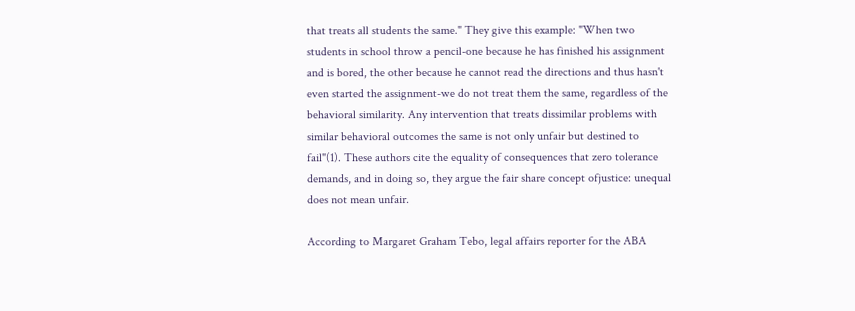that treats all students the same." They give this example: "When two students in school throw a pencil-one because he has finished his assignment and is bored, the other because he cannot read the directions and thus hasn't even started the assignment-we do not treat them the same, regardless of the behavioral similarity. Any intervention that treats dissimilar problems with similar behavioral outcomes the same is not only unfair but destined to fail"(1). These authors cite the equality of consequences that zero tolerance demands, and in doing so, they argue the fair share concept ofjustice: unequal does not mean unfair.

According to Margaret Graham Tebo, legal affairs reporter for the ABA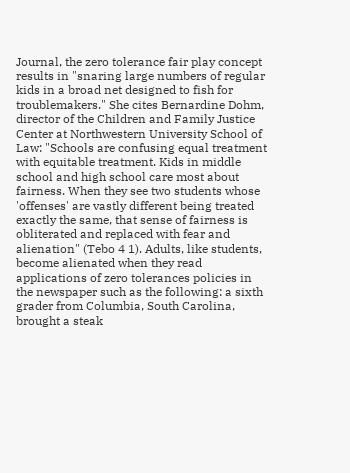Journal, the zero tolerance fair play concept results in "snaring large numbers of regular kids in a broad net designed to fish for troublemakers." She cites Bernardine Dohm, director of the Children and Family Justice Center at Northwestern University School of Law: "Schools are confusing equal treatment with equitable treatment. Kids in middle school and high school care most about fairness. When they see two students whose 'offenses' are vastly different being treated exactly the same, that sense of fairness is obliterated and replaced with fear and alienation" (Tebo 4 1). Adults, like students, become alienated when they read applications of zero tolerances policies in the newspaper such as the following: a sixth grader from Columbia, South Carolina, brought a steak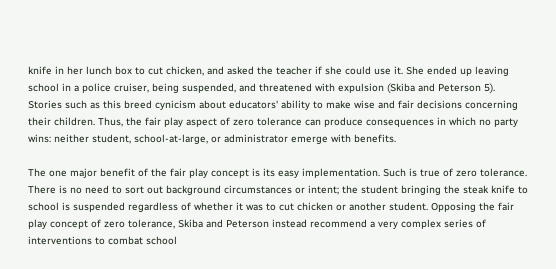knife in her lunch box to cut chicken, and asked the teacher if she could use it. She ended up leaving school in a police cruiser, being suspended, and threatened with expulsion (Skiba and Peterson 5). Stories such as this breed cynicism about educators' ability to make wise and fair decisions concerning their children. Thus, the fair play aspect of zero tolerance can produce consequences in which no party wins: neither student, school-at-large, or administrator emerge with benefits.

The one major benefit of the fair play concept is its easy implementation. Such is true of zero tolerance. There is no need to sort out background circumstances or intent; the student bringing the steak knife to school is suspended regardless of whether it was to cut chicken or another student. Opposing the fair play concept of zero tolerance, Skiba and Peterson instead recommend a very complex series of interventions to combat school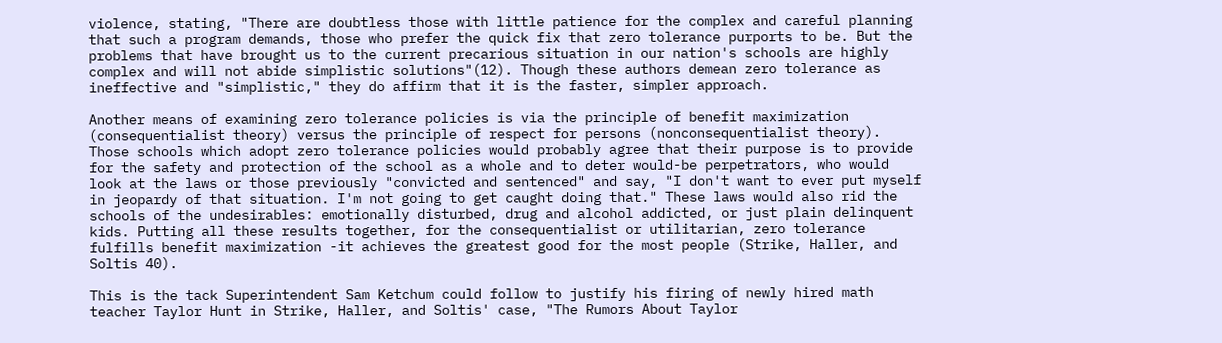violence, stating, "There are doubtless those with little patience for the complex and careful planning that such a program demands, those who prefer the quick fix that zero tolerance purports to be. But the problems that have brought us to the current precarious situation in our nation's schools are highly complex and will not abide simplistic solutions"(12). Though these authors demean zero tolerance as ineffective and "simplistic," they do affirm that it is the faster, simpler approach.

Another means of examining zero tolerance policies is via the principle of benefit maximization (consequentialist theory) versus the principle of respect for persons (nonconsequentialist theory). Those schools which adopt zero tolerance policies would probably agree that their purpose is to provide for the safety and protection of the school as a whole and to deter would-be perpetrators, who would look at the laws or those previously "convicted and sentenced" and say, "I don't want to ever put myself in jeopardy of that situation. I'm not going to get caught doing that." These laws would also rid the schools of the undesirables: emotionally disturbed, drug and alcohol addicted, or just plain delinquent kids. Putting all these results together, for the consequentialist or utilitarian, zero tolerance fulfills benefit maximization -it achieves the greatest good for the most people (Strike, Haller, and Soltis 40).

This is the tack Superintendent Sam Ketchum could follow to justify his firing of newly hired math teacher Taylor Hunt in Strike, Haller, and Soltis' case, "The Rumors About Taylor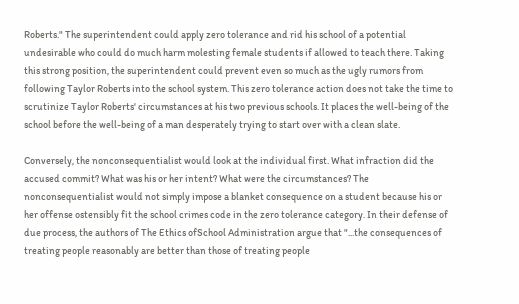Roberts." The superintendent could apply zero tolerance and rid his school of a potential undesirable who could do much harm molesting female students if allowed to teach there. Taking this strong position, the superintendent could prevent even so much as the ugly rumors from following Taylor Roberts into the school system. This zero tolerance action does not take the time to scrutinize Taylor Roberts' circumstances at his two previous schools. It places the well-being of the school before the well-being of a man desperately trying to start over with a clean slate.

Conversely, the nonconsequentialist would look at the individual first. What infraction did the accused commit? What was his or her intent? What were the circumstances? The nonconsequentialist would not simply impose a blanket consequence on a student because his or her offense ostensibly fit the school crimes code in the zero tolerance category. In their defense of due process, the authors of The Ethics ofSchool Administration argue that "...the consequences of treating people reasonably are better than those of treating people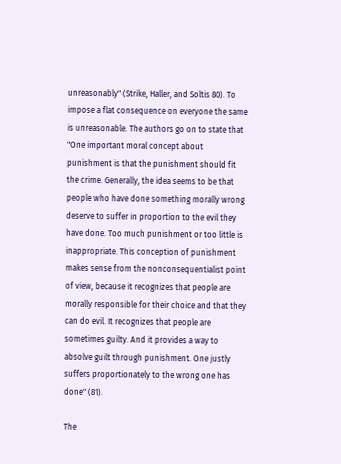unreasonably" (Strike, Haller, and Soltis 80). To impose a flat consequence on everyone the same is unreasonable. The authors go on to state that "One important moral concept about punishment is that the punishment should fit the crime. Generally, the idea seems to be that people who have done something morally wrong deserve to suffer in proportion to the evil they have done. Too much punishment or too little is inappropriate. This conception of punishment makes sense from the nonconsequentialist point of view, because it recognizes that people are morally responsible for their choice and that they can do evil. It recognizes that people are sometimes guilty. And it provides a way to absolve guilt through punishment. One justly suffers proportionately to the wrong one has done" (81).

The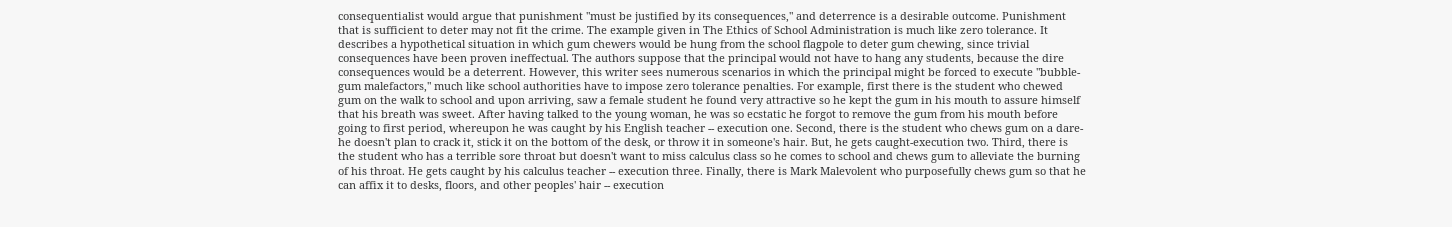consequentialist would argue that punishment "must be justified by its consequences," and deterrence is a desirable outcome. Punishment that is sufficient to deter may not fit the crime. The example given in The Ethics of School Administration is much like zero tolerance. It describes a hypothetical situation in which gum chewers would be hung from the school flagpole to deter gum chewing, since trivial consequences have been proven ineffectual. The authors suppose that the principal would not have to hang any students, because the dire consequences would be a deterrent. However, this writer sees numerous scenarios in which the principal might be forced to execute "bubble-gum malefactors," much like school authorities have to impose zero tolerance penalties. For example, first there is the student who chewed gum on the walk to school and upon arriving, saw a female student he found very attractive so he kept the gum in his mouth to assure himself that his breath was sweet. After having talked to the young woman, he was so ecstatic he forgot to remove the gum from his mouth before going to first period, whereupon he was caught by his English teacher -- execution one. Second, there is the student who chews gum on a dare-he doesn't plan to crack it, stick it on the bottom of the desk, or throw it in someone's hair. But, he gets caught-execution two. Third, there is the student who has a terrible sore throat but doesn't want to miss calculus class so he comes to school and chews gum to alleviate the burning of his throat. He gets caught by his calculus teacher -- execution three. Finally, there is Mark Malevolent who purposefully chews gum so that he can affix it to desks, floors, and other peoples' hair -- execution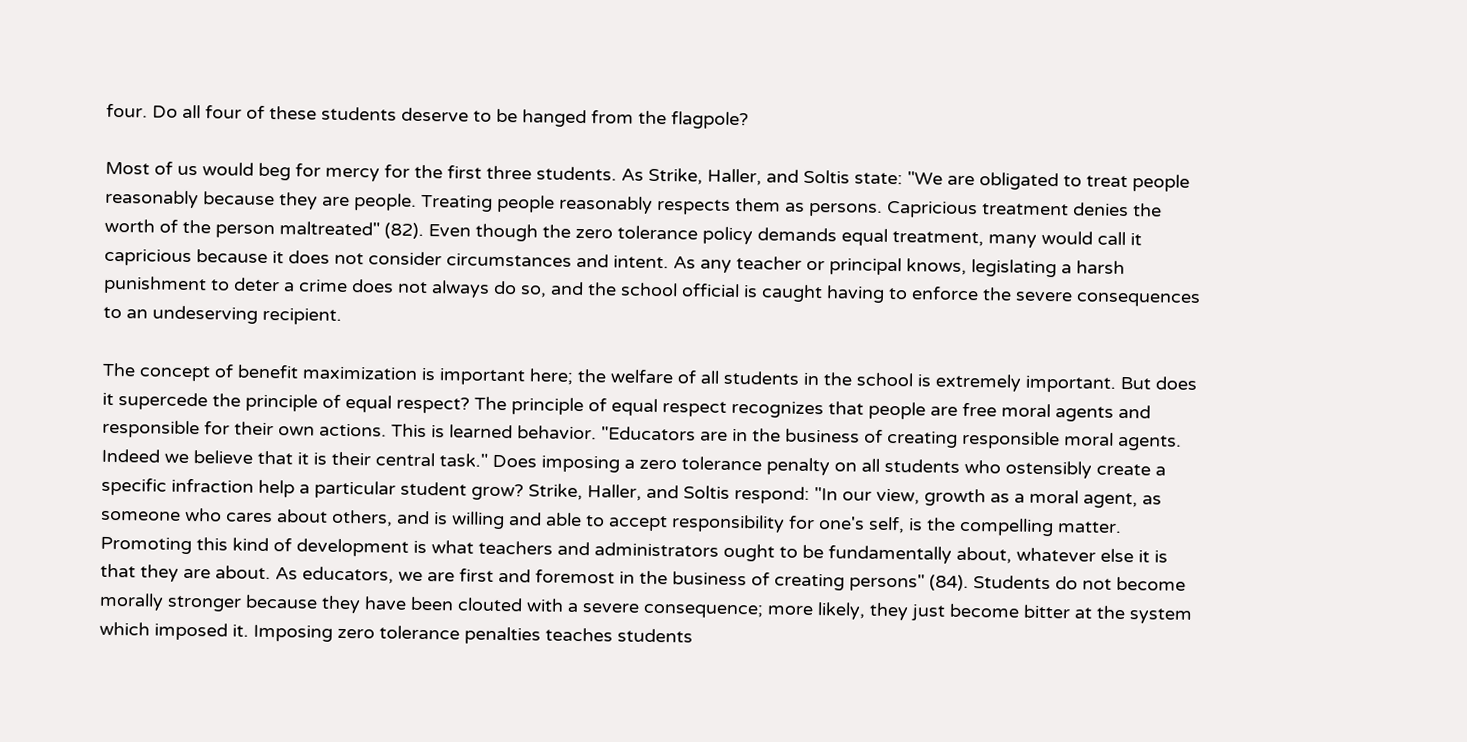four. Do all four of these students deserve to be hanged from the flagpole?

Most of us would beg for mercy for the first three students. As Strike, Haller, and Soltis state: "We are obligated to treat people reasonably because they are people. Treating people reasonably respects them as persons. Capricious treatment denies the worth of the person maltreated" (82). Even though the zero tolerance policy demands equal treatment, many would call it capricious because it does not consider circumstances and intent. As any teacher or principal knows, legislating a harsh punishment to deter a crime does not always do so, and the school official is caught having to enforce the severe consequences to an undeserving recipient.

The concept of benefit maximization is important here; the welfare of all students in the school is extremely important. But does it supercede the principle of equal respect? The principle of equal respect recognizes that people are free moral agents and responsible for their own actions. This is learned behavior. "Educators are in the business of creating responsible moral agents. Indeed we believe that it is their central task." Does imposing a zero tolerance penalty on all students who ostensibly create a specific infraction help a particular student grow? Strike, Haller, and Soltis respond: "In our view, growth as a moral agent, as someone who cares about others, and is willing and able to accept responsibility for one's self, is the compelling matter. Promoting this kind of development is what teachers and administrators ought to be fundamentally about, whatever else it is that they are about. As educators, we are first and foremost in the business of creating persons" (84). Students do not become morally stronger because they have been clouted with a severe consequence; more likely, they just become bitter at the system which imposed it. Imposing zero tolerance penalties teaches students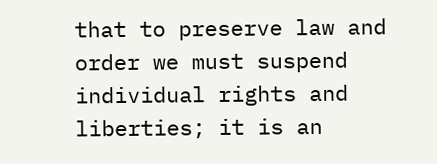that to preserve law and order we must suspend individual rights and liberties; it is an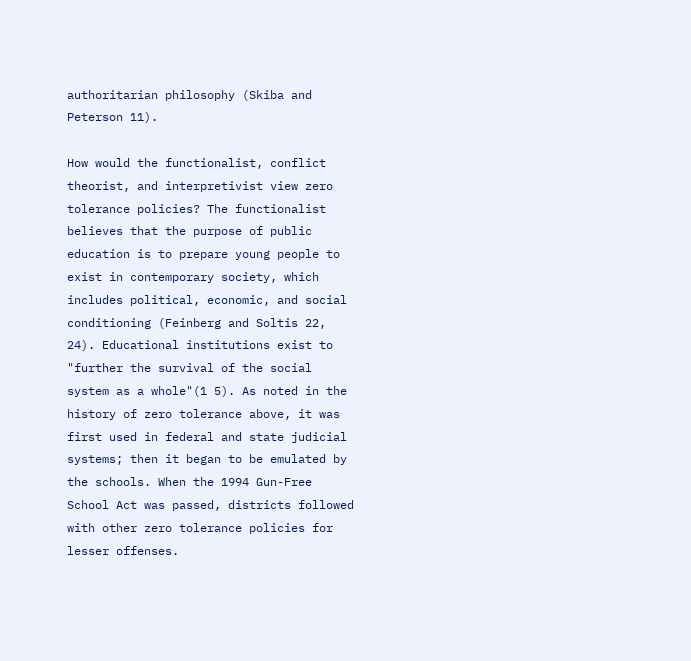authoritarian philosophy (Skiba and Peterson 11).

How would the functionalist, conflict theorist, and interpretivist view zero tolerance policies? The functionalist believes that the purpose of public education is to prepare young people to exist in contemporary society, which includes political, economic, and social conditioning (Feinberg and Soltis 22, 24). Educational institutions exist to "further the survival of the social system as a whole"(1 5). As noted in the history of zero tolerance above, it was first used in federal and state judicial systems; then it began to be emulated by the schools. When the 1994 Gun-Free School Act was passed, districts followed with other zero tolerance policies for lesser offenses.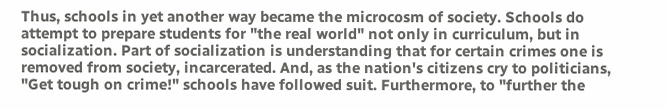Thus, schools in yet another way became the microcosm of society. Schools do attempt to prepare students for "the real world" not only in curriculum, but in socialization. Part of socialization is understanding that for certain crimes one is removed from society, incarcerated. And, as the nation's citizens cry to politicians, "Get tough on crime!" schools have followed suit. Furthermore, to "further the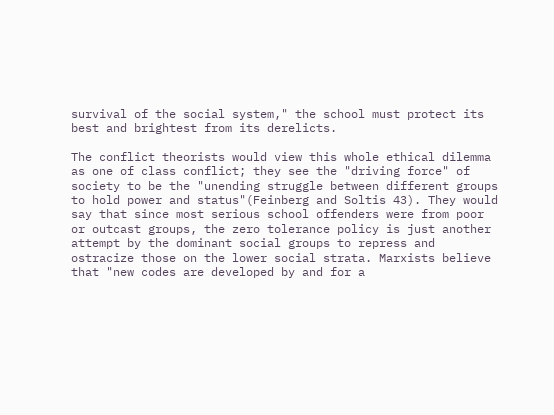survival of the social system," the school must protect its best and brightest from its derelicts.

The conflict theorists would view this whole ethical dilemma as one of class conflict; they see the "driving force" of society to be the "unending struggle between different groups to hold power and status"(Feinberg and Soltis 43). They would say that since most serious school offenders were from poor or outcast groups, the zero tolerance policy is just another attempt by the dominant social groups to repress and ostracize those on the lower social strata. Marxists believe that "new codes are developed by and for a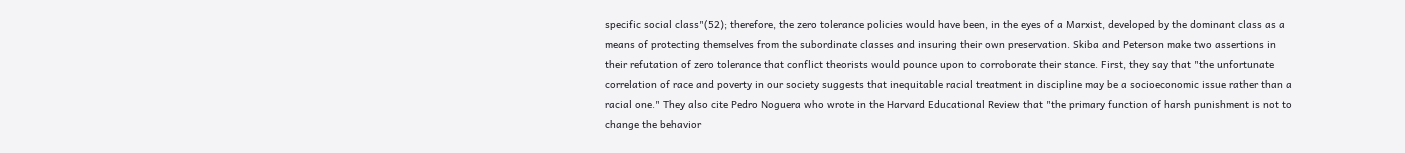specific social class"(52); therefore, the zero tolerance policies would have been, in the eyes of a Marxist, developed by the dominant class as a means of protecting themselves from the subordinate classes and insuring their own preservation. Skiba and Peterson make two assertions in their refutation of zero tolerance that conflict theorists would pounce upon to corroborate their stance. First, they say that "the unfortunate correlation of race and poverty in our society suggests that inequitable racial treatment in discipline may be a socioeconomic issue rather than a racial one." They also cite Pedro Noguera who wrote in the Harvard Educational Review that "the primary function of harsh punishment is not to change the behavior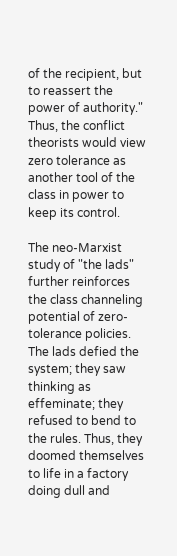of the recipient, but to reassert the power of authority." Thus, the conflict theorists would view zero tolerance as another tool of the class in power to keep its control.

The neo-Marxist study of "the lads" further reinforces the class channeling potential of zero-tolerance policies. The lads defied the system; they saw thinking as effeminate; they refused to bend to the rules. Thus, they doomed themselves to life in a factory doing dull and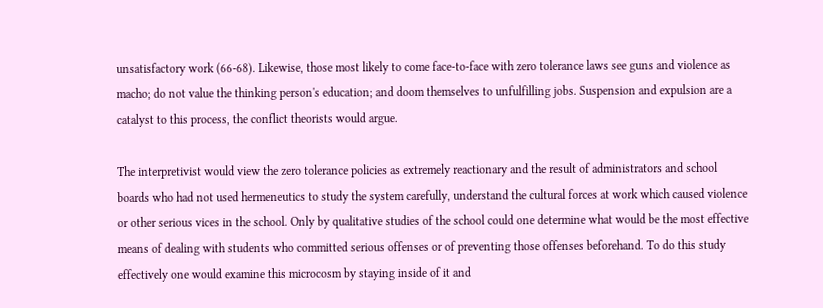unsatisfactory work (66-68). Likewise, those most likely to come face-to-face with zero tolerance laws see guns and violence as macho; do not value the thinking person's education; and doom themselves to unfulfilling jobs. Suspension and expulsion are a catalyst to this process, the conflict theorists would argue.

The interpretivist would view the zero tolerance policies as extremely reactionary and the result of administrators and school boards who had not used hermeneutics to study the system carefully, understand the cultural forces at work which caused violence or other serious vices in the school. Only by qualitative studies of the school could one determine what would be the most effective means of dealing with students who committed serious offenses or of preventing those offenses beforehand. To do this study effectively one would examine this microcosm by staying inside of it and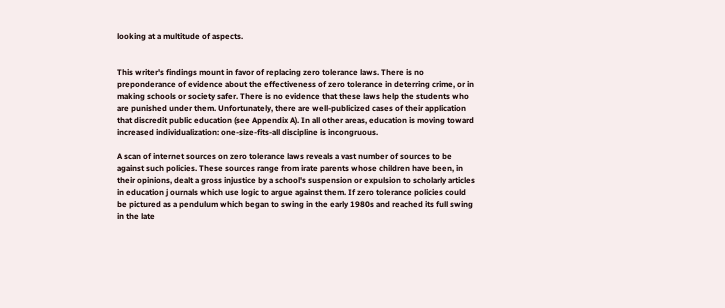looking at a multitude of aspects.


This writer's findings mount in favor of replacing zero tolerance laws. There is no preponderance of evidence about the effectiveness of zero tolerance in deterring crime, or in making schools or society safer. There is no evidence that these laws help the students who are punished under them. Unfortunately, there are well-publicized cases of their application that discredit public education (see Appendix A). In all other areas, education is moving toward increased individualization: one-size-fits-all discipline is incongruous.

A scan of internet sources on zero tolerance laws reveals a vast number of sources to be against such policies. These sources range from irate parents whose children have been, in their opinions, dealt a gross injustice by a school's suspension or expulsion to scholarly articles in education j ournals which use logic to argue against them. If zero tolerance policies could be pictured as a pendulum which began to swing in the early 1980s and reached its full swing in the late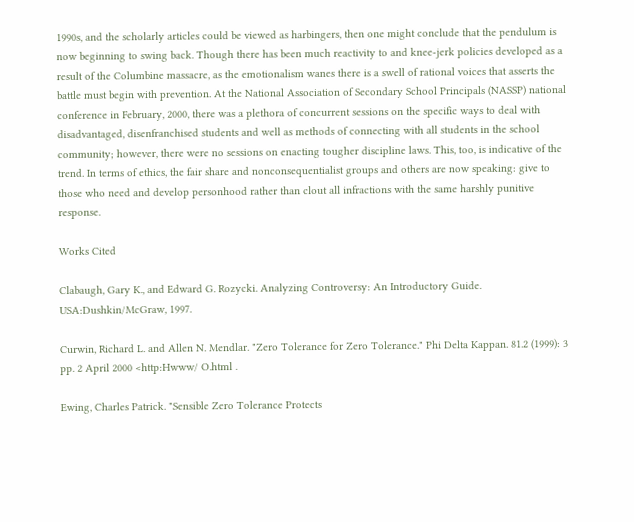1990s, and the scholarly articles could be viewed as harbingers, then one might conclude that the pendulum is now beginning to swing back. Though there has been much reactivity to and knee-jerk policies developed as a result of the Columbine massacre, as the emotionalism wanes there is a swell of rational voices that asserts the battle must begin with prevention. At the National Association of Secondary School Principals (NASSP) national conference in February, 2000, there was a plethora of concurrent sessions on the specific ways to deal with disadvantaged, disenfranchised students and well as methods of connecting with all students in the school community; however, there were no sessions on enacting tougher discipline laws. This, too, is indicative of the trend. In terms of ethics, the fair share and nonconsequentialist groups and others are now speaking: give to those who need and develop personhood rather than clout all infractions with the same harshly punitive response.

Works Cited

Clabaugh, Gary K., and Edward G. Rozycki. Analyzing Controversy: An Introductory Guide. USA:Dushkin/McGraw, 1997.

Curwin, Richard L. and Allen N. Mendlar. "Zero Tolerance for Zero Tolerance." Phi Delta Kappan. 81.2 (1999): 3 pp. 2 April 2000 <http:Hwww/ O.html .

Ewing, Charles Patrick. "Sensible Zero Tolerance Protects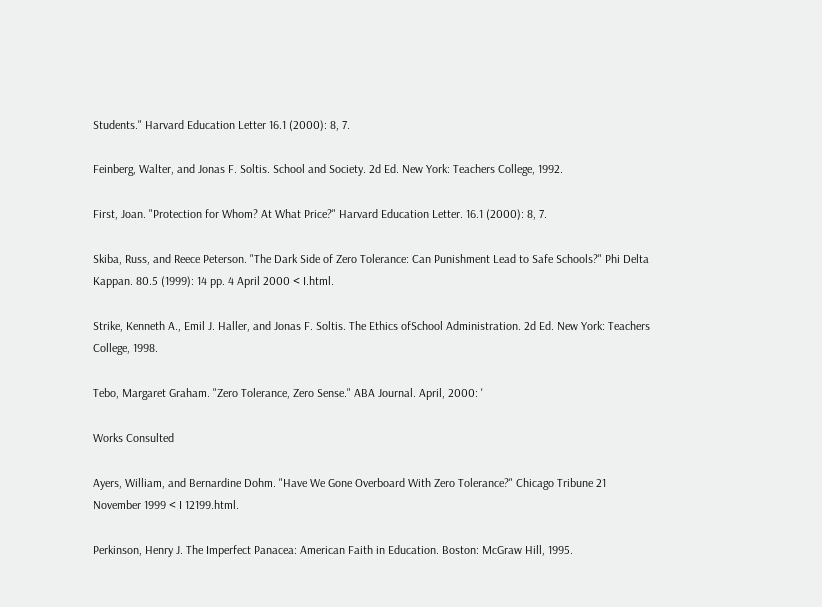Students." Harvard Education Letter 16.1 (2000): 8, 7.

Feinberg, Walter, and Jonas F. Soltis. School and Society. 2d Ed. New York: Teachers College, 1992.

First, Joan. "Protection for Whom? At What Price?" Harvard Education Letter. 16.1 (2000): 8, 7.

Skiba, Russ, and Reece Peterson. "The Dark Side of Zero Tolerance: Can Punishment Lead to Safe Schools?" Phi Delta Kappan. 80.5 (1999): 14 pp. 4 April 2000 < I.html.

Strike, Kenneth A., Emil J. Haller, and Jonas F. Soltis. The Ethics ofSchool Administration. 2d Ed. New York: Teachers College, 1998.

Tebo, Margaret Graham. "Zero Tolerance, Zero Sense." ABA Journal. April, 2000: '

Works Consulted

Ayers, William, and Bernardine Dohm. "Have We Gone Overboard With Zero Tolerance?" Chicago Tribune 21 November 1999 < I 12199.html.

Perkinson, Henry J. The Imperfect Panacea: American Faith in Education. Boston: McGraw Hill, 1995.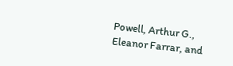Powell, Arthur G., Eleanor Farrar, and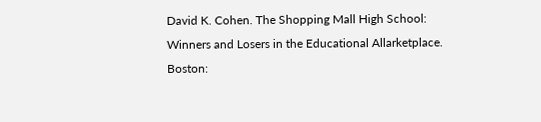David K. Cohen. The Shopping Mall High School: Winners and Losers in the Educational Allarketplace. Boston: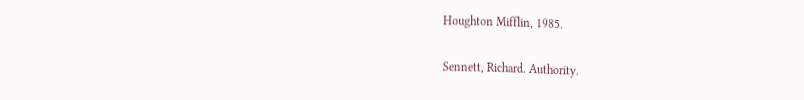Houghton Mifflin, 1985.

Sennett, Richard. Authority.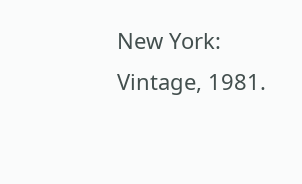New York: Vintage, 1981.